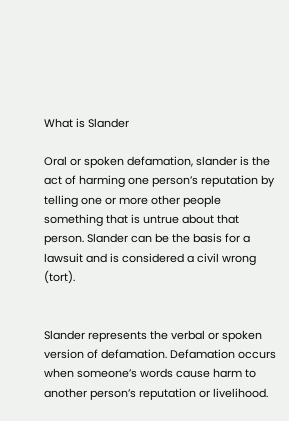What is Slander

Oral or spoken defamation, slander is the act of harming one person’s reputation by telling one or more other people something that is untrue about that person. Slander can be the basis for a lawsuit and is considered a civil wrong (tort).


Slander represents the verbal or spoken version of defamation. Defamation occurs when someone’s words cause harm to another person’s reputation or livelihood.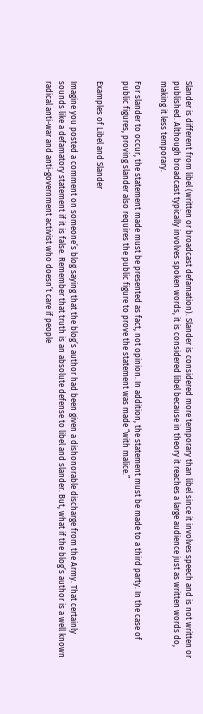Slander is different from libel (written or broadcast defamation). Slander is considered more temporary than libel since it involves speech and is not written or published. Although broadcast typically involves spoken words, it is considered libel because in theory it reaches a large audience just as written words do, making it less temporary.

For slander to occur, the statement made must be presented as fact, not opinion. In addition, the statement must be made to a third party. In the case of public figures, proving slander also requires the public figure to prove the statement was made “with malice.”

Examples of Libel and Slander

Imagine you posted a comment on someone’s blog saying that the blog’s author had been given a dishonorable discharge from the Army. That certainly sounds like a defamatory statement if it is false. Remember that truth is an absolute defense to libel and slander. But, what if the blog’s author is a well known radical anti-war and anti-government activist who doesn’t care if people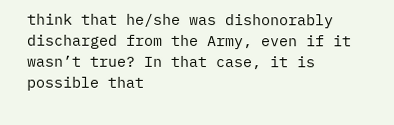think that he/she was dishonorably discharged from the Army, even if it wasn’t true? In that case, it is possible that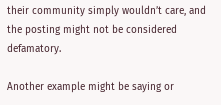their community simply wouldn’t care, and the posting might not be considered defamatory.

Another example might be saying or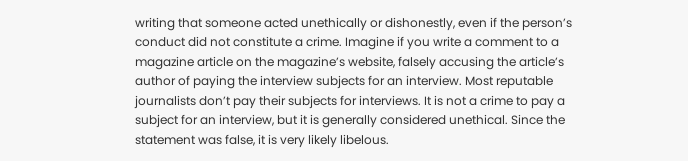writing that someone acted unethically or dishonestly, even if the person’s conduct did not constitute a crime. Imagine if you write a comment to a magazine article on the magazine’s website, falsely accusing the article’s author of paying the interview subjects for an interview. Most reputable journalists don’t pay their subjects for interviews. It is not a crime to pay a subject for an interview, but it is generally considered unethical. Since the statement was false, it is very likely libelous.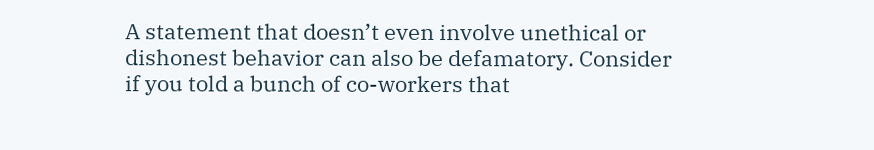A statement that doesn’t even involve unethical or dishonest behavior can also be defamatory. Consider if you told a bunch of co-workers that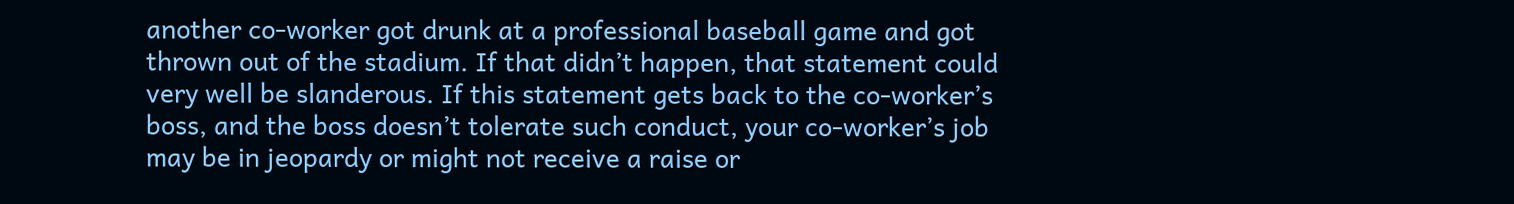another co-worker got drunk at a professional baseball game and got thrown out of the stadium. If that didn’t happen, that statement could very well be slanderous. If this statement gets back to the co-worker’s boss, and the boss doesn’t tolerate such conduct, your co-worker’s job may be in jeopardy or might not receive a raise or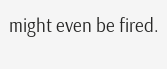might even be fired.